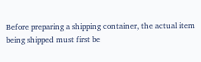Before preparing a shipping container, the actual item being shipped must first be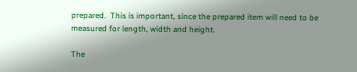prepared.  This is important, since the prepared item will need to be measured for length, width and height.

The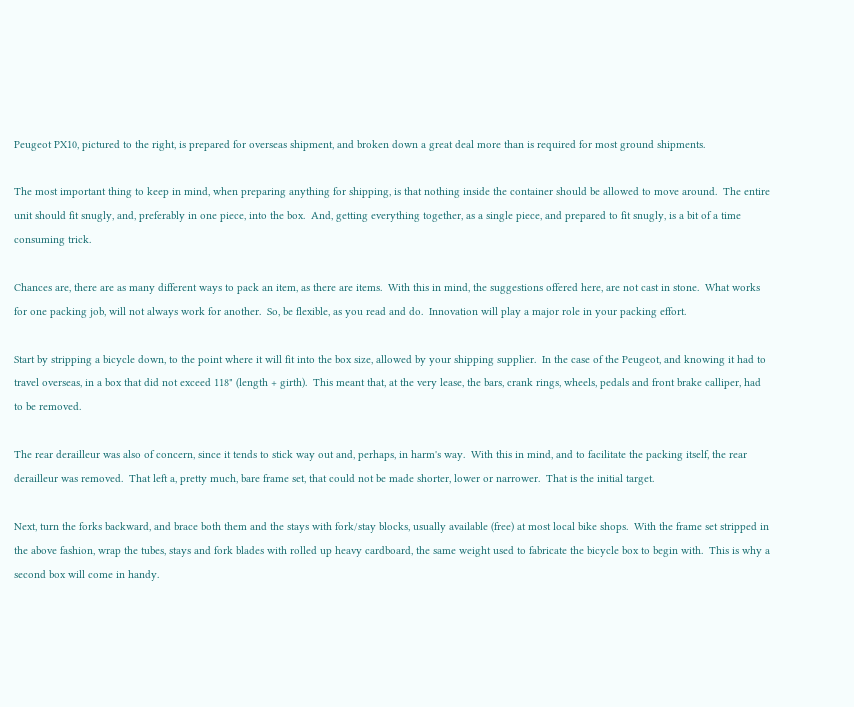Peugeot PX10, pictured to the right, is prepared for overseas shipment, and broken down a great deal more than is required for most ground shipments.

The most important thing to keep in mind, when preparing anything for shipping, is that nothing inside the container should be allowed to move around.  The entire unit should fit snugly, and, preferably in one piece, into the box.  And, getting everything together, as a single piece, and prepared to fit snugly, is a bit of a time consuming trick.

Chances are, there are as many different ways to pack an item, as there are items.  With this in mind, the suggestions offered here, are not cast in stone.  What works for one packing job, will not always work for another.  So, be flexible, as you read and do.  Innovation will play a major role in your packing effort.

Start by stripping a bicycle down, to the point where it will fit into the box size, allowed by your shipping supplier.  In the case of the Peugeot, and knowing it had to travel overseas, in a box that did not exceed 118" (length + girth).  This meant that, at the very lease, the bars, crank rings, wheels, pedals and front brake calliper, had to be removed.

The rear derailleur was also of concern, since it tends to stick way out and, perhaps, in harm's way.  With this in mind, and to facilitate the packing itself, the rear derailleur was removed.  That left a, pretty much, bare frame set, that could not be made shorter, lower or narrower.  That is the initial target.

Next, turn the forks backward, and brace both them and the stays with fork/stay blocks, usually available (free) at most local bike shops.  With the frame set stripped in the above fashion, wrap the tubes, stays and fork blades with rolled up heavy cardboard, the same weight used to fabricate the bicycle box to begin with.  This is why a second box will come in handy.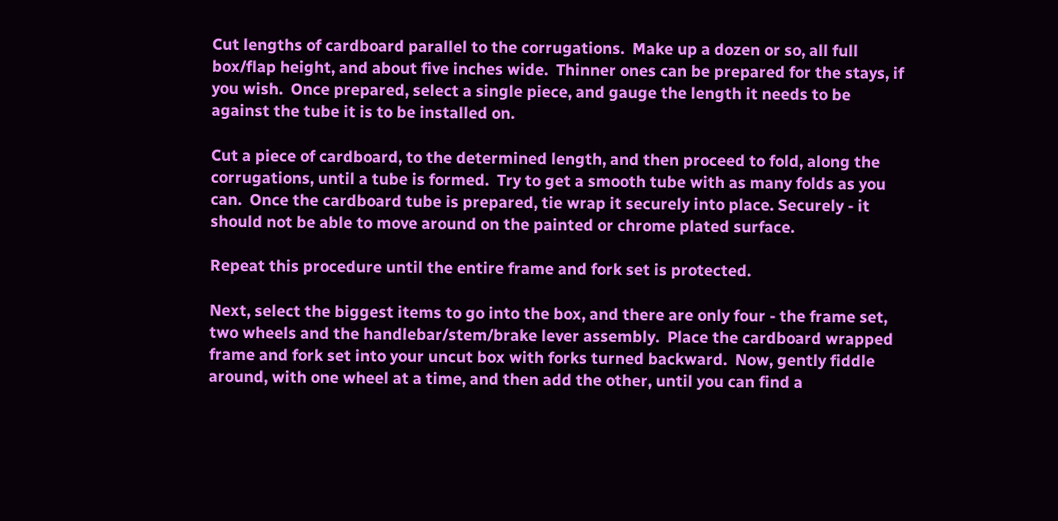Cut lengths of cardboard parallel to the corrugations.  Make up a dozen or so, all full box/flap height, and about five inches wide.  Thinner ones can be prepared for the stays, if you wish.  Once prepared, select a single piece, and gauge the length it needs to be against the tube it is to be installed on.

Cut a piece of cardboard, to the determined length, and then proceed to fold, along the corrugations, until a tube is formed.  Try to get a smooth tube with as many folds as you can.  Once the cardboard tube is prepared, tie wrap it securely into place. Securely - it should not be able to move around on the painted or chrome plated surface.

Repeat this procedure until the entire frame and fork set is protected.

Next, select the biggest items to go into the box, and there are only four - the frame set, two wheels and the handlebar/stem/brake lever assembly.  Place the cardboard wrapped frame and fork set into your uncut box with forks turned backward.  Now, gently fiddle around, with one wheel at a time, and then add the other, until you can find a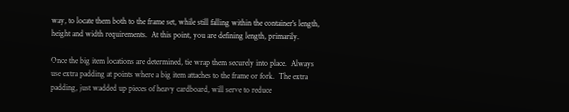way, to locate them both to the frame set, while still falling within the container's length, height and width requirements.  At this point, you are defining length, primarily.

Once the big item locations are determined, tie wrap them securely into place.  Always use extra padding at points where a big item attaches to the frame or fork.  The extra padding, just wadded up pieces of heavy cardboard, will serve to reduce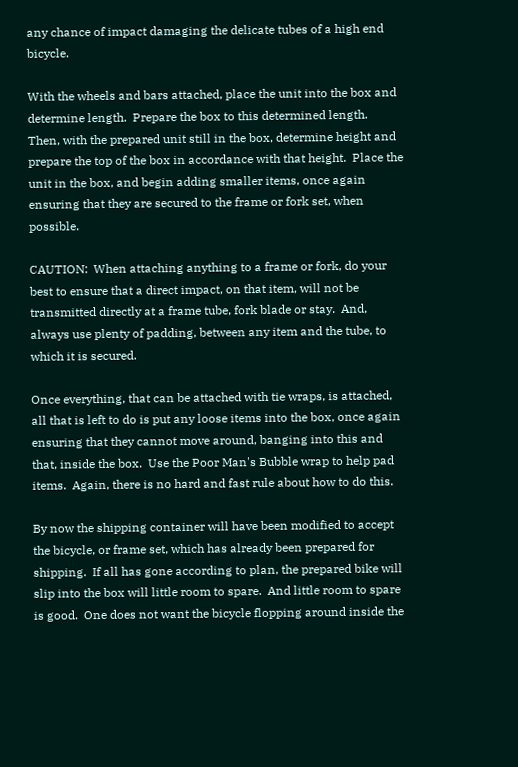any chance of impact damaging the delicate tubes of a high end bicycle.

With the wheels and bars attached, place the unit into the box and determine length.  Prepare the box to this determined length.  Then, with the prepared unit still in the box, determine height and prepare the top of the box in accordance with that height.  Place the unit in the box, and begin adding smaller items, once again ensuring that they are secured to the frame or fork set, when possible.

CAUTION:  When attaching anything to a frame or fork, do your best to ensure that a direct impact, on that item, will not be transmitted directly at a frame tube, fork blade or stay.  And, always use plenty of padding, between any item and the tube, to which it is secured.

Once everything, that can be attached with tie wraps, is attached, all that is left to do is put any loose items into the box, once again ensuring that they cannot move around, banging into this and that, inside the box.  Use the Poor Man's Bubble wrap to help pad items.  Again, there is no hard and fast rule about how to do this.

By now the shipping container will have been modified to accept the bicycle, or frame set, which has already been prepared for shipping.  If all has gone according to plan, the prepared bike will slip into the box will little room to spare.  And little room to spare is good.  One does not want the bicycle flopping around inside the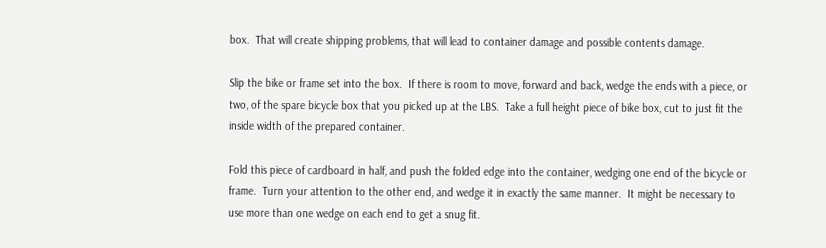box.  That will create shipping problems, that will lead to container damage and possible contents damage.

Slip the bike or frame set into the box.  If there is room to move, forward and back, wedge the ends with a piece, or two, of the spare bicycle box that you picked up at the LBS.  Take a full height piece of bike box, cut to just fit the inside width of the prepared container.

Fold this piece of cardboard in half, and push the folded edge into the container, wedging one end of the bicycle or frame.  Turn your attention to the other end, and wedge it in exactly the same manner.  It might be necessary to use more than one wedge on each end to get a snug fit.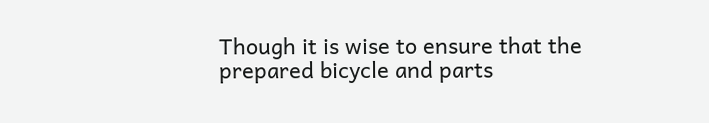Though it is wise to ensure that the prepared bicycle and parts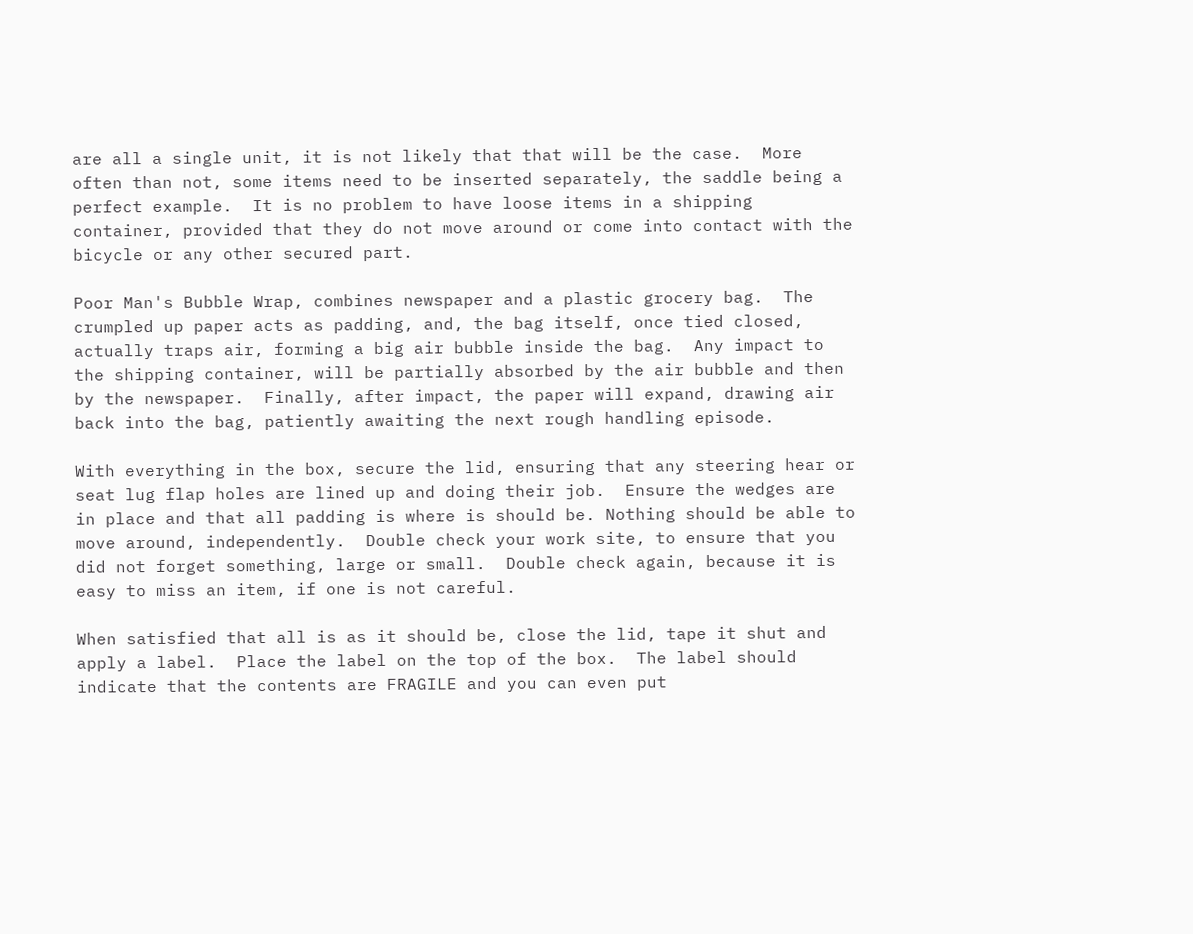are all a single unit, it is not likely that that will be the case.  More often than not, some items need to be inserted separately, the saddle being a perfect example.  It is no problem to have loose items in a shipping container, provided that they do not move around or come into contact with the bicycle or any other secured part.

Poor Man's Bubble Wrap, combines newspaper and a plastic grocery bag.  The crumpled up paper acts as padding, and, the bag itself, once tied closed, actually traps air, forming a big air bubble inside the bag.  Any impact to the shipping container, will be partially absorbed by the air bubble and then by the newspaper.  Finally, after impact, the paper will expand, drawing air back into the bag, patiently awaiting the next rough handling episode.

With everything in the box, secure the lid, ensuring that any steering hear or seat lug flap holes are lined up and doing their job.  Ensure the wedges are in place and that all padding is where is should be. Nothing should be able to move around, independently.  Double check your work site, to ensure that you did not forget something, large or small.  Double check again, because it is easy to miss an item, if one is not careful.

When satisfied that all is as it should be, close the lid, tape it shut and apply a label.  Place the label on the top of the box.  The label should indicate that the contents are FRAGILE and you can even put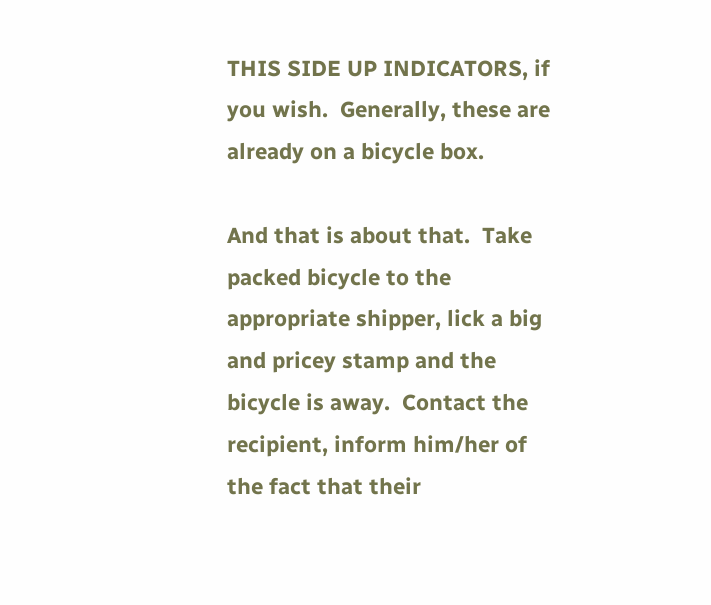THIS SIDE UP INDICATORS, if you wish.  Generally, these are already on a bicycle box.

And that is about that.  Take packed bicycle to the appropriate shipper, lick a big and pricey stamp and the bicycle is away.  Contact the recipient, inform him/her of the fact that their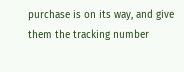purchase is on its way, and give them the tracking number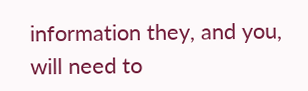information they, and you, will need to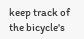keep track of the bicycle's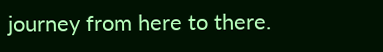journey from here to there.